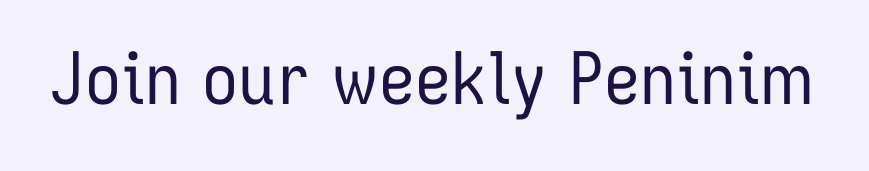Join our weekly Peninim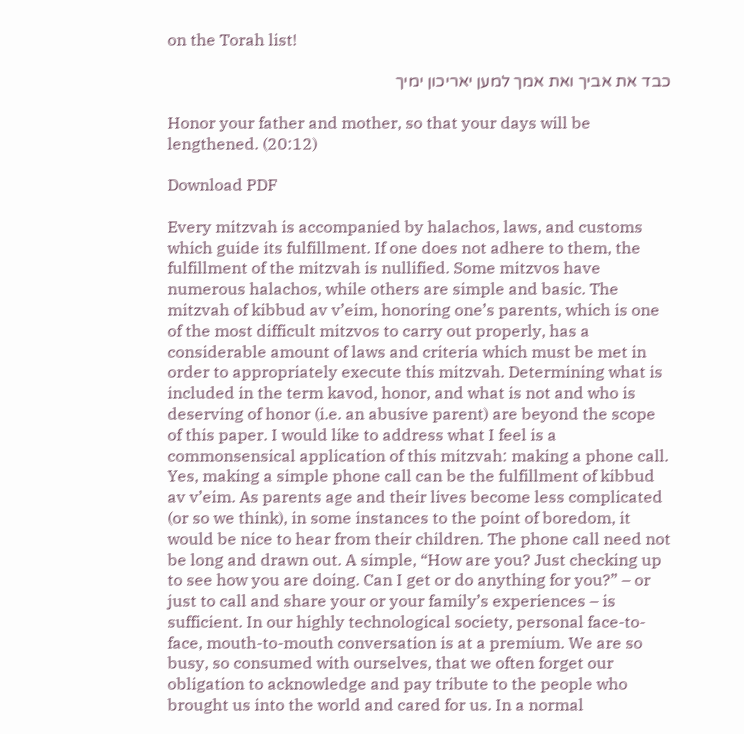on the Torah list!

כבד את אביך ואת אמך למען יאריכון ימיך

Honor your father and mother, so that your days will be lengthened. (20:12)

Download PDF

Every mitzvah is accompanied by halachos, laws, and customs which guide its fulfillment. If one does not adhere to them, the fulfillment of the mitzvah is nullified. Some mitzvos have numerous halachos, while others are simple and basic. The mitzvah of kibbud av v’eim, honoring one’s parents, which is one of the most difficult mitzvos to carry out properly, has a considerable amount of laws and criteria which must be met in order to appropriately execute this mitzvah. Determining what is included in the term kavod, honor, and what is not and who is deserving of honor (i.e. an abusive parent) are beyond the scope of this paper. I would like to address what I feel is a commonsensical application of this mitzvah: making a phone call. Yes, making a simple phone call can be the fulfillment of kibbud av v’eim. As parents age and their lives become less complicated (or so we think), in some instances to the point of boredom, it would be nice to hear from their children. The phone call need not be long and drawn out. A simple, “How are you? Just checking up to see how you are doing. Can I get or do anything for you?” – or just to call and share your or your family’s experiences – is sufficient. In our highly technological society, personal face-to-face, mouth-to-mouth conversation is at a premium. We are so busy, so consumed with ourselves, that we often forget our obligation to acknowledge and pay tribute to the people who brought us into the world and cared for us. In a normal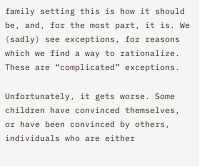family setting this is how it should be, and, for the most part, it is. We (sadly) see exceptions, for reasons which we find a way to rationalize. These are “complicated” exceptions.

Unfortunately, it gets worse. Some children have convinced themselves, or have been convinced by others, individuals who are either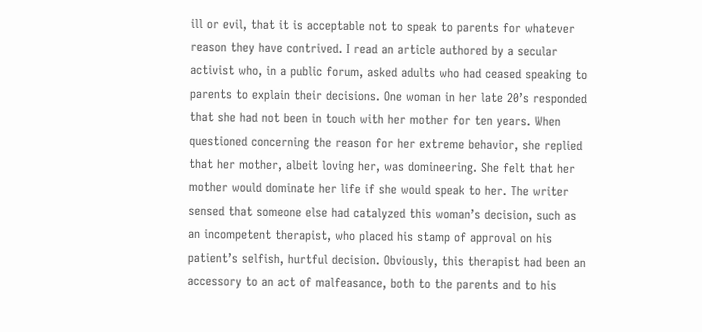ill or evil, that it is acceptable not to speak to parents for whatever reason they have contrived. I read an article authored by a secular activist who, in a public forum, asked adults who had ceased speaking to parents to explain their decisions. One woman in her late 20’s responded that she had not been in touch with her mother for ten years. When questioned concerning the reason for her extreme behavior, she replied that her mother, albeit loving her, was domineering. She felt that her mother would dominate her life if she would speak to her. The writer sensed that someone else had catalyzed this woman’s decision, such as an incompetent therapist, who placed his stamp of approval on his patient’s selfish, hurtful decision. Obviously, this therapist had been an accessory to an act of malfeasance, both to the parents and to his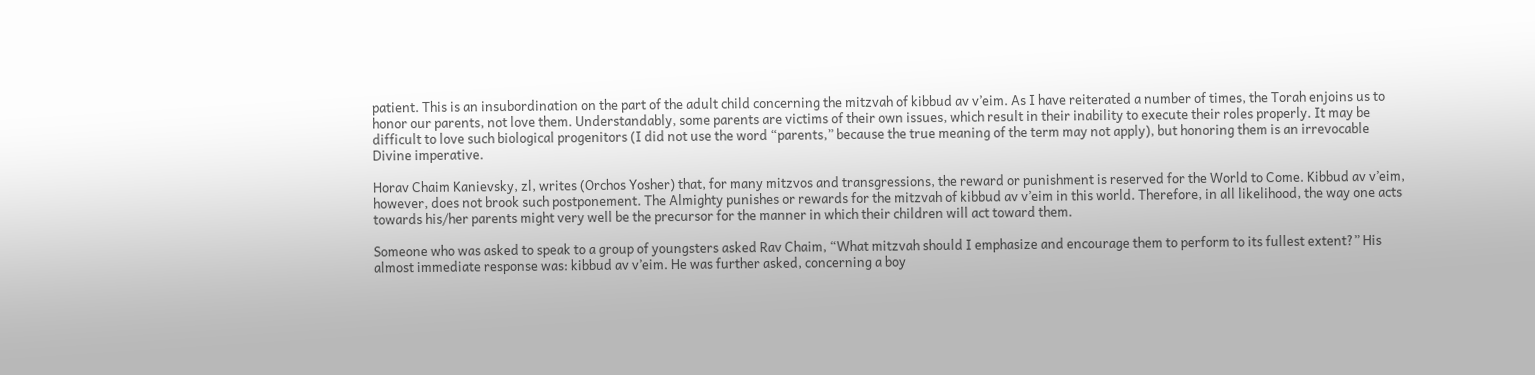patient. This is an insubordination on the part of the adult child concerning the mitzvah of kibbud av v’eim. As I have reiterated a number of times, the Torah enjoins us to honor our parents, not love them. Understandably, some parents are victims of their own issues, which result in their inability to execute their roles properly. It may be difficult to love such biological progenitors (I did not use the word “parents,” because the true meaning of the term may not apply), but honoring them is an irrevocable Divine imperative.

Horav Chaim Kanievsky, zl, writes (Orchos Yosher) that, for many mitzvos and transgressions, the reward or punishment is reserved for the World to Come. Kibbud av v’eim, however, does not brook such postponement. The Almighty punishes or rewards for the mitzvah of kibbud av v’eim in this world. Therefore, in all likelihood, the way one acts towards his/her parents might very well be the precursor for the manner in which their children will act toward them.

Someone who was asked to speak to a group of youngsters asked Rav Chaim, “What mitzvah should I emphasize and encourage them to perform to its fullest extent?” His almost immediate response was: kibbud av v’eim. He was further asked, concerning a boy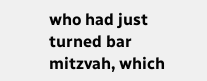who had just turned bar mitzvah, which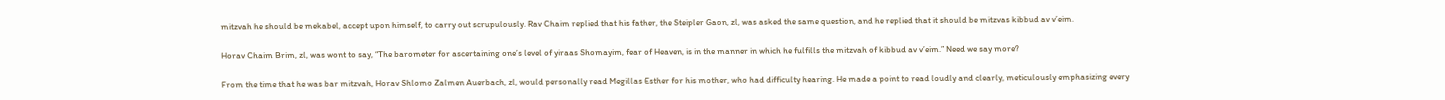mitzvah he should be mekabel, accept upon himself, to carry out scrupulously. Rav Chaim replied that his father, the Steipler Gaon, zl, was asked the same question, and he replied that it should be mitzvas kibbud av v’eim.

Horav Chaim Brim, zl, was wont to say, “The barometer for ascertaining one’s level of yiraas Shomayim, fear of Heaven, is in the manner in which he fulfills the mitzvah of kibbud av v’eim.” Need we say more?

From the time that he was bar mitzvah, Horav Shlomo Zalmen Auerbach, zl, would personally read Megillas Esther for his mother, who had difficulty hearing. He made a point to read loudly and clearly, meticulously emphasizing every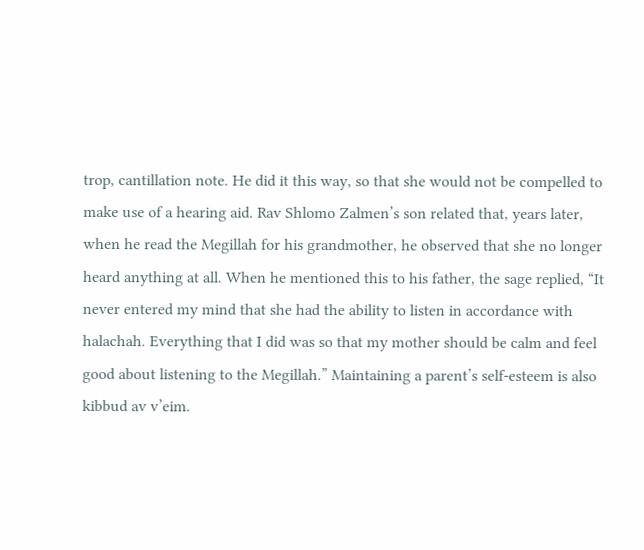trop, cantillation note. He did it this way, so that she would not be compelled to make use of a hearing aid. Rav Shlomo Zalmen’s son related that, years later, when he read the Megillah for his grandmother, he observed that she no longer heard anything at all. When he mentioned this to his father, the sage replied, “It never entered my mind that she had the ability to listen in accordance with halachah. Everything that I did was so that my mother should be calm and feel good about listening to the Megillah.” Maintaining a parent’s self-esteem is also kibbud av v’eim.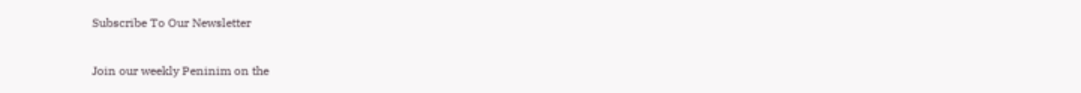Subscribe To Our Newsletter

Join our weekly Peninim on the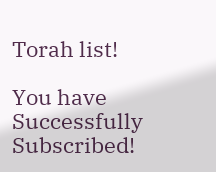Torah list!

You have Successfully Subscribed!